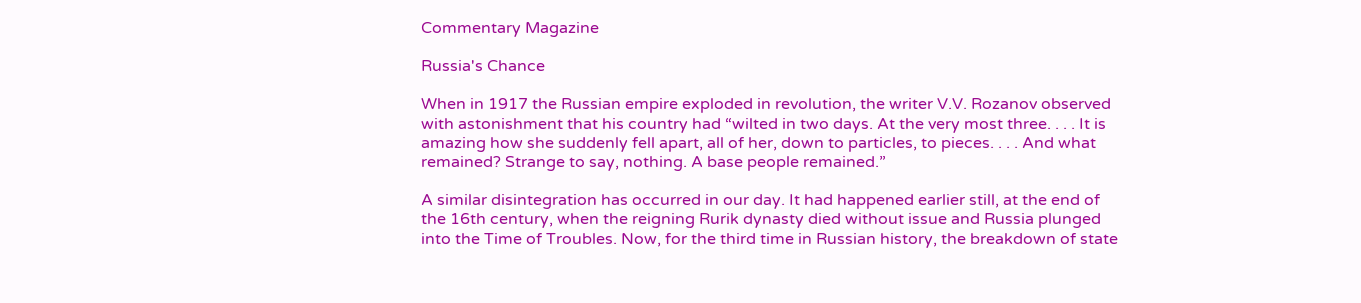Commentary Magazine

Russia's Chance

When in 1917 the Russian empire exploded in revolution, the writer V.V. Rozanov observed with astonishment that his country had “wilted in two days. At the very most three. . . . It is amazing how she suddenly fell apart, all of her, down to particles, to pieces. . . . And what remained? Strange to say, nothing. A base people remained.”

A similar disintegration has occurred in our day. It had happened earlier still, at the end of the 16th century, when the reigning Rurik dynasty died without issue and Russia plunged into the Time of Troubles. Now, for the third time in Russian history, the breakdown of state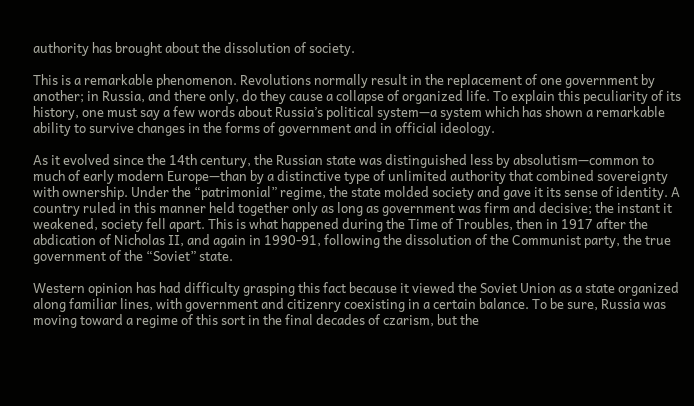authority has brought about the dissolution of society.

This is a remarkable phenomenon. Revolutions normally result in the replacement of one government by another; in Russia, and there only, do they cause a collapse of organized life. To explain this peculiarity of its history, one must say a few words about Russia’s political system—a system which has shown a remarkable ability to survive changes in the forms of government and in official ideology.

As it evolved since the 14th century, the Russian state was distinguished less by absolutism—common to much of early modern Europe—than by a distinctive type of unlimited authority that combined sovereignty with ownership. Under the “patrimonial” regime, the state molded society and gave it its sense of identity. A country ruled in this manner held together only as long as government was firm and decisive; the instant it weakened, society fell apart. This is what happened during the Time of Troubles, then in 1917 after the abdication of Nicholas II, and again in 1990-91, following the dissolution of the Communist party, the true government of the “Soviet” state.

Western opinion has had difficulty grasping this fact because it viewed the Soviet Union as a state organized along familiar lines, with government and citizenry coexisting in a certain balance. To be sure, Russia was moving toward a regime of this sort in the final decades of czarism, but the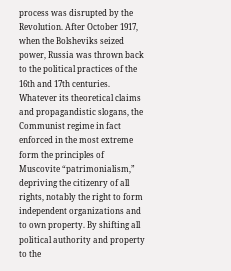process was disrupted by the Revolution. After October 1917, when the Bolsheviks seized power, Russia was thrown back to the political practices of the 16th and 17th centuries. Whatever its theoretical claims and propagandistic slogans, the Communist regime in fact enforced in the most extreme form the principles of Muscovite “patrimonialism,” depriving the citizenry of all rights, notably the right to form independent organizations and to own property. By shifting all political authority and property to the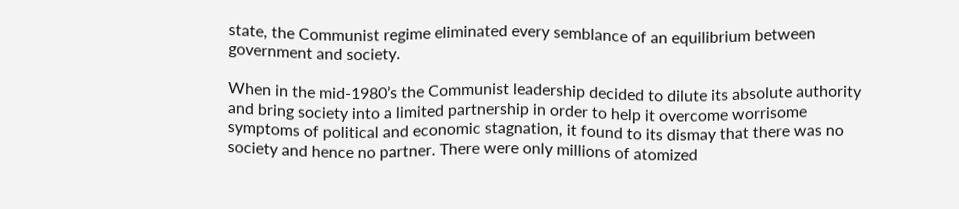state, the Communist regime eliminated every semblance of an equilibrium between government and society.

When in the mid-1980’s the Communist leadership decided to dilute its absolute authority and bring society into a limited partnership in order to help it overcome worrisome symptoms of political and economic stagnation, it found to its dismay that there was no society and hence no partner. There were only millions of atomized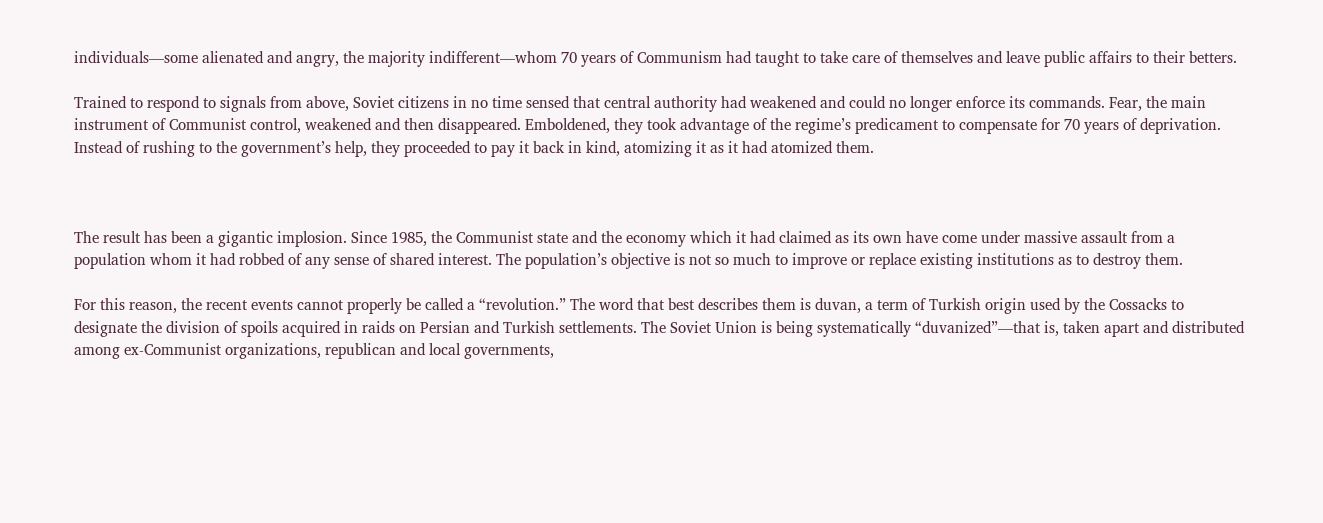individuals—some alienated and angry, the majority indifferent—whom 70 years of Communism had taught to take care of themselves and leave public affairs to their betters.

Trained to respond to signals from above, Soviet citizens in no time sensed that central authority had weakened and could no longer enforce its commands. Fear, the main instrument of Communist control, weakened and then disappeared. Emboldened, they took advantage of the regime’s predicament to compensate for 70 years of deprivation. Instead of rushing to the government’s help, they proceeded to pay it back in kind, atomizing it as it had atomized them.



The result has been a gigantic implosion. Since 1985, the Communist state and the economy which it had claimed as its own have come under massive assault from a population whom it had robbed of any sense of shared interest. The population’s objective is not so much to improve or replace existing institutions as to destroy them.

For this reason, the recent events cannot properly be called a “revolution.” The word that best describes them is duvan, a term of Turkish origin used by the Cossacks to designate the division of spoils acquired in raids on Persian and Turkish settlements. The Soviet Union is being systematically “duvanized”—that is, taken apart and distributed among ex-Communist organizations, republican and local governments,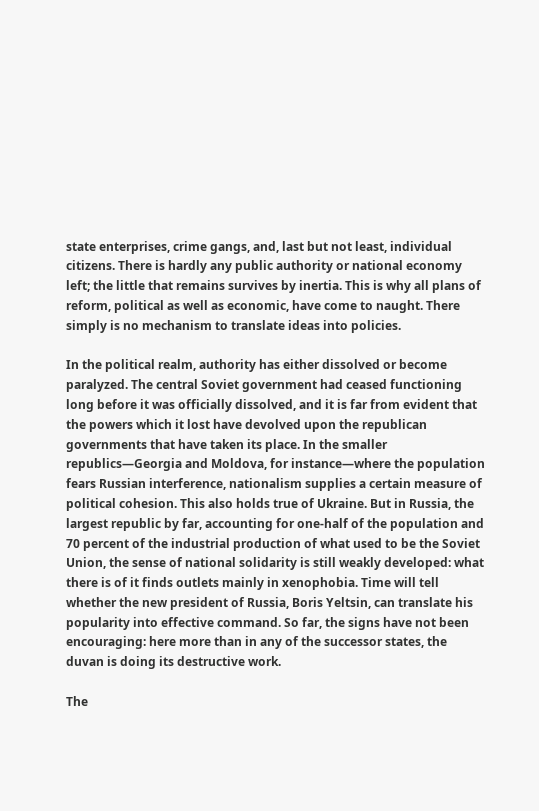state enterprises, crime gangs, and, last but not least, individual citizens. There is hardly any public authority or national economy left; the little that remains survives by inertia. This is why all plans of reform, political as well as economic, have come to naught. There simply is no mechanism to translate ideas into policies.

In the political realm, authority has either dissolved or become paralyzed. The central Soviet government had ceased functioning long before it was officially dissolved, and it is far from evident that the powers which it lost have devolved upon the republican governments that have taken its place. In the smaller republics—Georgia and Moldova, for instance—where the population fears Russian interference, nationalism supplies a certain measure of political cohesion. This also holds true of Ukraine. But in Russia, the largest republic by far, accounting for one-half of the population and 70 percent of the industrial production of what used to be the Soviet Union, the sense of national solidarity is still weakly developed: what there is of it finds outlets mainly in xenophobia. Time will tell whether the new president of Russia, Boris Yeltsin, can translate his popularity into effective command. So far, the signs have not been encouraging: here more than in any of the successor states, the duvan is doing its destructive work.

The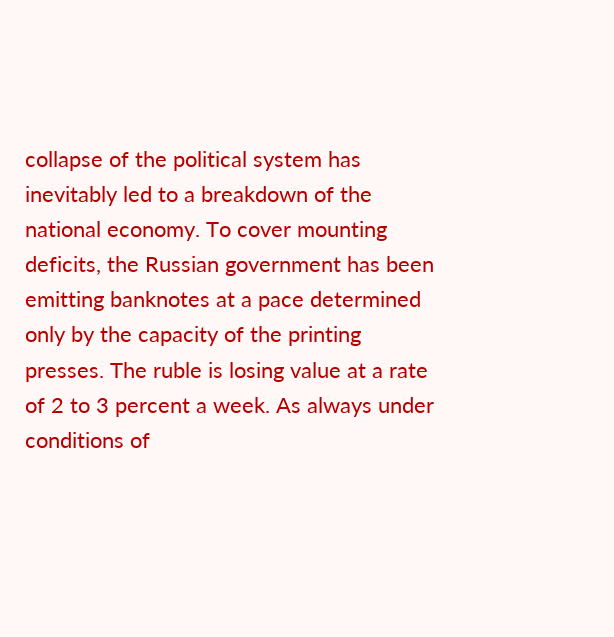collapse of the political system has inevitably led to a breakdown of the national economy. To cover mounting deficits, the Russian government has been emitting banknotes at a pace determined only by the capacity of the printing presses. The ruble is losing value at a rate of 2 to 3 percent a week. As always under conditions of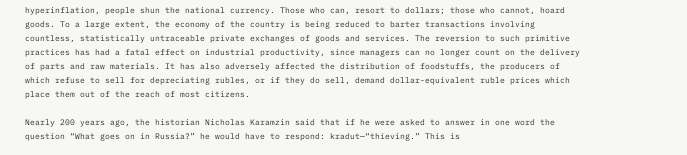hyperinflation, people shun the national currency. Those who can, resort to dollars; those who cannot, hoard goods. To a large extent, the economy of the country is being reduced to barter transactions involving countless, statistically untraceable private exchanges of goods and services. The reversion to such primitive practices has had a fatal effect on industrial productivity, since managers can no longer count on the delivery of parts and raw materials. It has also adversely affected the distribution of foodstuffs, the producers of which refuse to sell for depreciating rubles, or if they do sell, demand dollar-equivalent ruble prices which place them out of the reach of most citizens.

Nearly 200 years ago, the historian Nicholas Karamzin said that if he were asked to answer in one word the question “What goes on in Russia?” he would have to respond: kradut—“thieving.” This is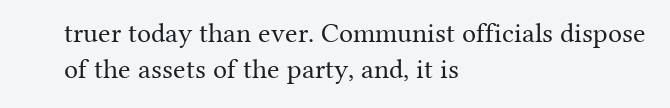truer today than ever. Communist officials dispose of the assets of the party, and, it is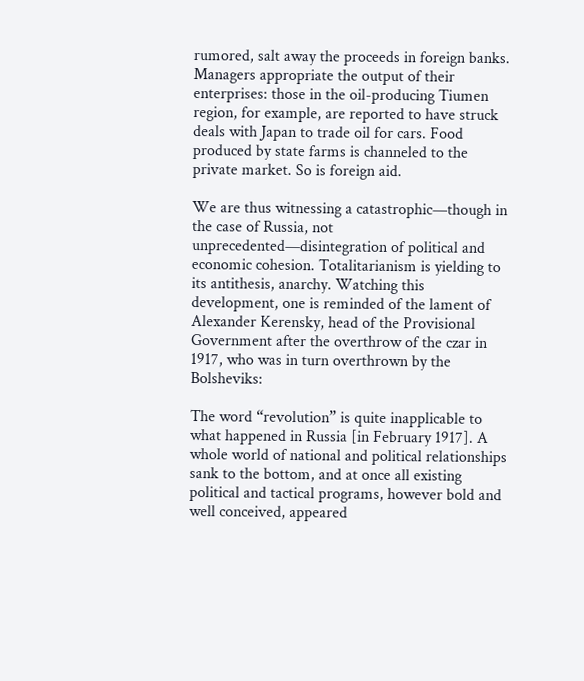rumored, salt away the proceeds in foreign banks. Managers appropriate the output of their enterprises: those in the oil-producing Tiumen region, for example, are reported to have struck deals with Japan to trade oil for cars. Food produced by state farms is channeled to the private market. So is foreign aid.

We are thus witnessing a catastrophic—though in the case of Russia, not unprecedented—disintegration of political and economic cohesion. Totalitarianism is yielding to its antithesis, anarchy. Watching this development, one is reminded of the lament of Alexander Kerensky, head of the Provisional Government after the overthrow of the czar in 1917, who was in turn overthrown by the Bolsheviks:

The word “revolution” is quite inapplicable to what happened in Russia [in February 1917]. A whole world of national and political relationships sank to the bottom, and at once all existing political and tactical programs, however bold and well conceived, appeared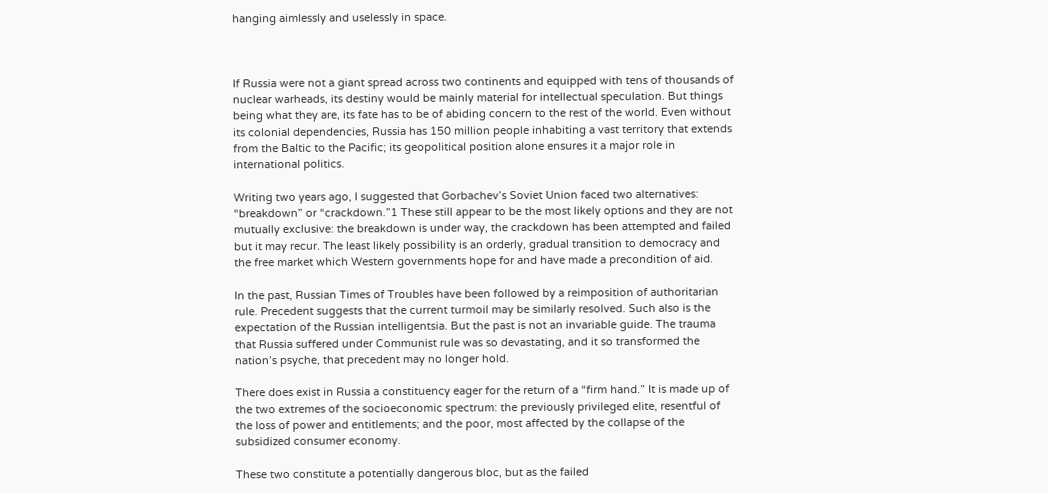hanging aimlessly and uselessly in space.



If Russia were not a giant spread across two continents and equipped with tens of thousands of nuclear warheads, its destiny would be mainly material for intellectual speculation. But things being what they are, its fate has to be of abiding concern to the rest of the world. Even without its colonial dependencies, Russia has 150 million people inhabiting a vast territory that extends from the Baltic to the Pacific; its geopolitical position alone ensures it a major role in international politics.

Writing two years ago, I suggested that Gorbachev’s Soviet Union faced two alternatives: “breakdown” or “crackdown.”1 These still appear to be the most likely options and they are not mutually exclusive: the breakdown is under way, the crackdown has been attempted and failed but it may recur. The least likely possibility is an orderly, gradual transition to democracy and the free market which Western governments hope for and have made a precondition of aid.

In the past, Russian Times of Troubles have been followed by a reimposition of authoritarian rule. Precedent suggests that the current turmoil may be similarly resolved. Such also is the expectation of the Russian intelligentsia. But the past is not an invariable guide. The trauma that Russia suffered under Communist rule was so devastating, and it so transformed the nation’s psyche, that precedent may no longer hold.

There does exist in Russia a constituency eager for the return of a “firm hand.” It is made up of the two extremes of the socioeconomic spectrum: the previously privileged elite, resentful of the loss of power and entitlements; and the poor, most affected by the collapse of the subsidized consumer economy.

These two constitute a potentially dangerous bloc, but as the failed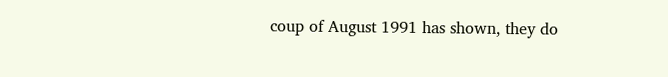coup of August 1991 has shown, they do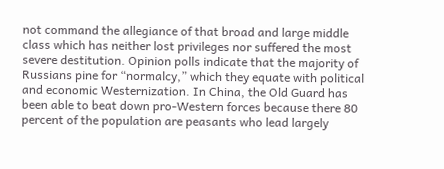not command the allegiance of that broad and large middle class which has neither lost privileges nor suffered the most severe destitution. Opinion polls indicate that the majority of Russians pine for “normalcy,” which they equate with political and economic Westernization. In China, the Old Guard has been able to beat down pro-Western forces because there 80 percent of the population are peasants who lead largely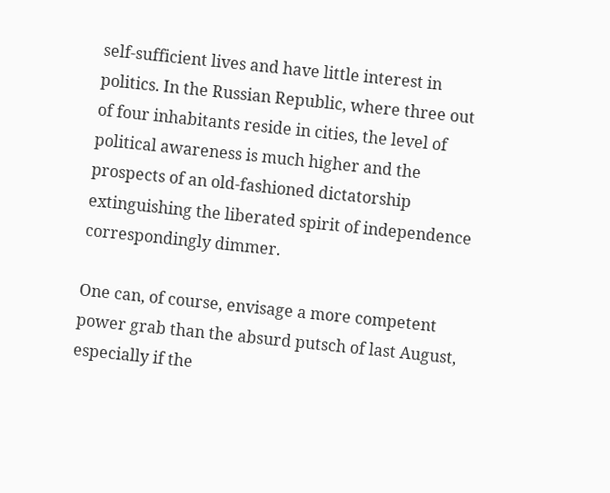self-sufficient lives and have little interest in politics. In the Russian Republic, where three out of four inhabitants reside in cities, the level of political awareness is much higher and the prospects of an old-fashioned dictatorship extinguishing the liberated spirit of independence correspondingly dimmer.

One can, of course, envisage a more competent power grab than the absurd putsch of last August, especially if the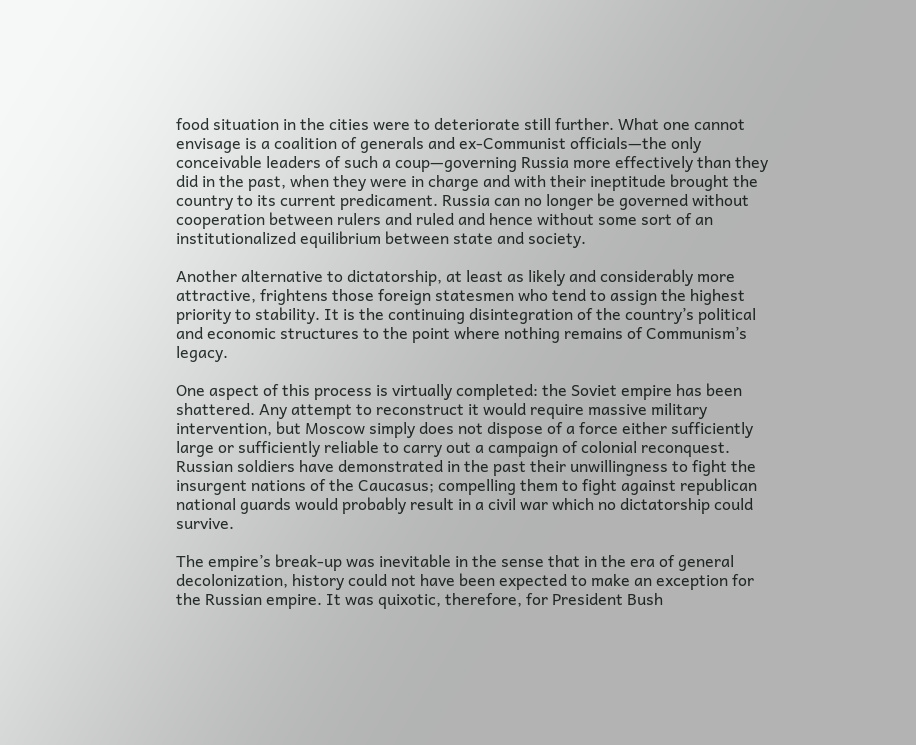food situation in the cities were to deteriorate still further. What one cannot envisage is a coalition of generals and ex-Communist officials—the only conceivable leaders of such a coup—governing Russia more effectively than they did in the past, when they were in charge and with their ineptitude brought the country to its current predicament. Russia can no longer be governed without cooperation between rulers and ruled and hence without some sort of an institutionalized equilibrium between state and society.

Another alternative to dictatorship, at least as likely and considerably more attractive, frightens those foreign statesmen who tend to assign the highest priority to stability. It is the continuing disintegration of the country’s political and economic structures to the point where nothing remains of Communism’s legacy.

One aspect of this process is virtually completed: the Soviet empire has been shattered. Any attempt to reconstruct it would require massive military intervention, but Moscow simply does not dispose of a force either sufficiently large or sufficiently reliable to carry out a campaign of colonial reconquest. Russian soldiers have demonstrated in the past their unwillingness to fight the insurgent nations of the Caucasus; compelling them to fight against republican national guards would probably result in a civil war which no dictatorship could survive.

The empire’s break-up was inevitable in the sense that in the era of general decolonization, history could not have been expected to make an exception for the Russian empire. It was quixotic, therefore, for President Bush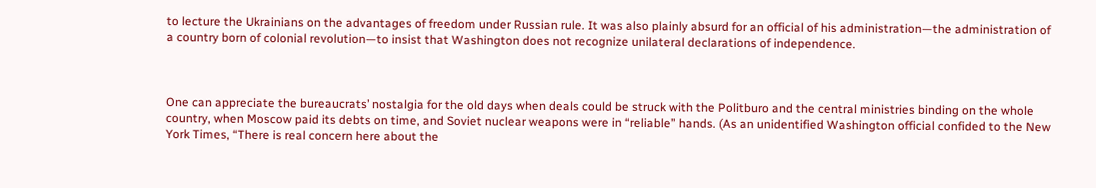to lecture the Ukrainians on the advantages of freedom under Russian rule. It was also plainly absurd for an official of his administration—the administration of a country born of colonial revolution—to insist that Washington does not recognize unilateral declarations of independence.



One can appreciate the bureaucrats’ nostalgia for the old days when deals could be struck with the Politburo and the central ministries binding on the whole country, when Moscow paid its debts on time, and Soviet nuclear weapons were in “reliable” hands. (As an unidentified Washington official confided to the New York Times, “There is real concern here about the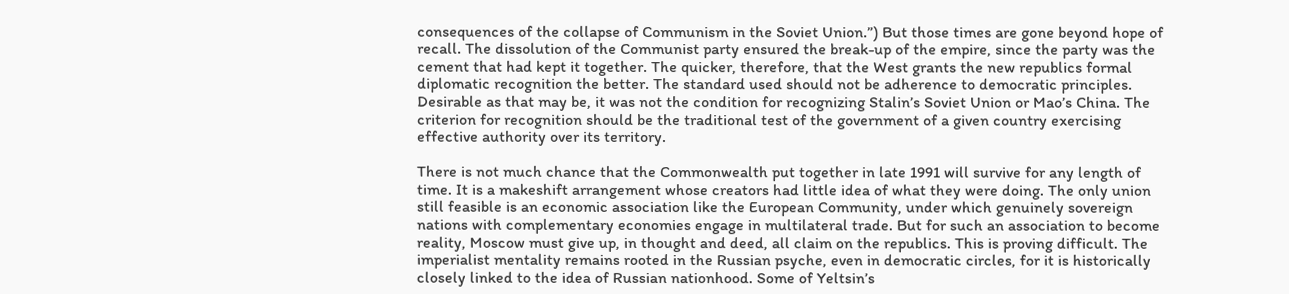consequences of the collapse of Communism in the Soviet Union.”) But those times are gone beyond hope of recall. The dissolution of the Communist party ensured the break-up of the empire, since the party was the cement that had kept it together. The quicker, therefore, that the West grants the new republics formal diplomatic recognition the better. The standard used should not be adherence to democratic principles. Desirable as that may be, it was not the condition for recognizing Stalin’s Soviet Union or Mao’s China. The criterion for recognition should be the traditional test of the government of a given country exercising effective authority over its territory.

There is not much chance that the Commonwealth put together in late 1991 will survive for any length of time. It is a makeshift arrangement whose creators had little idea of what they were doing. The only union still feasible is an economic association like the European Community, under which genuinely sovereign nations with complementary economies engage in multilateral trade. But for such an association to become reality, Moscow must give up, in thought and deed, all claim on the republics. This is proving difficult. The imperialist mentality remains rooted in the Russian psyche, even in democratic circles, for it is historically closely linked to the idea of Russian nationhood. Some of Yeltsin’s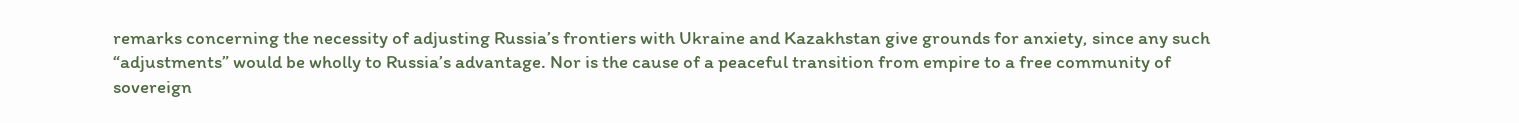remarks concerning the necessity of adjusting Russia’s frontiers with Ukraine and Kazakhstan give grounds for anxiety, since any such “adjustments” would be wholly to Russia’s advantage. Nor is the cause of a peaceful transition from empire to a free community of sovereign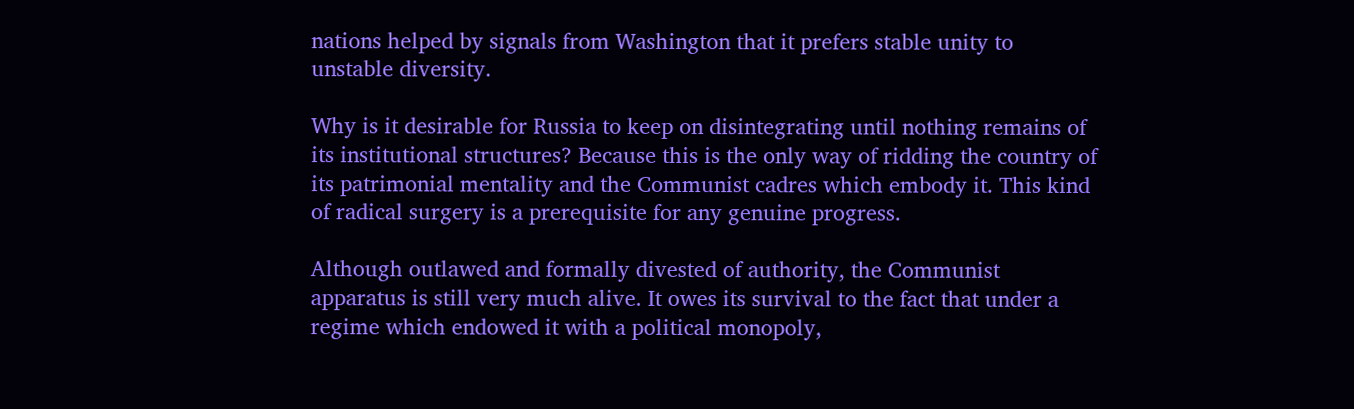nations helped by signals from Washington that it prefers stable unity to unstable diversity.

Why is it desirable for Russia to keep on disintegrating until nothing remains of its institutional structures? Because this is the only way of ridding the country of its patrimonial mentality and the Communist cadres which embody it. This kind of radical surgery is a prerequisite for any genuine progress.

Although outlawed and formally divested of authority, the Communist apparatus is still very much alive. It owes its survival to the fact that under a regime which endowed it with a political monopoly,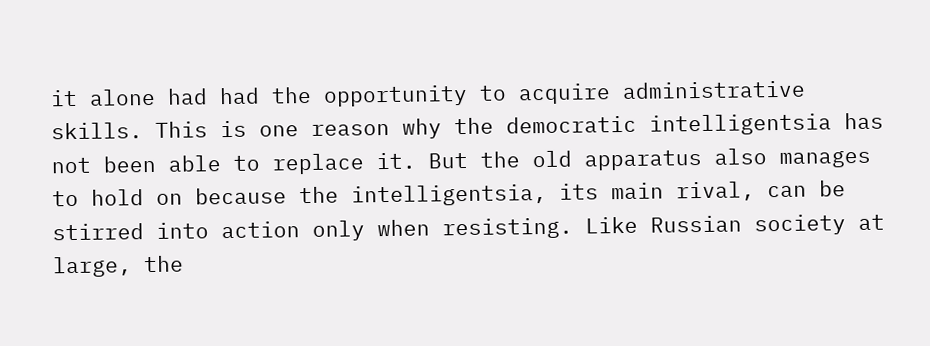it alone had had the opportunity to acquire administrative skills. This is one reason why the democratic intelligentsia has not been able to replace it. But the old apparatus also manages to hold on because the intelligentsia, its main rival, can be stirred into action only when resisting. Like Russian society at large, the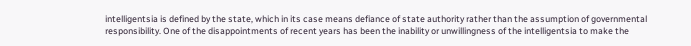intelligentsia is defined by the state, which in its case means defiance of state authority rather than the assumption of governmental responsibility. One of the disappointments of recent years has been the inability or unwillingness of the intelligentsia to make the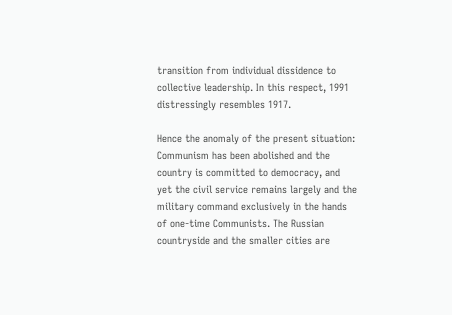transition from individual dissidence to collective leadership. In this respect, 1991 distressingly resembles 1917.

Hence the anomaly of the present situation: Communism has been abolished and the country is committed to democracy, and yet the civil service remains largely and the military command exclusively in the hands of one-time Communists. The Russian countryside and the smaller cities are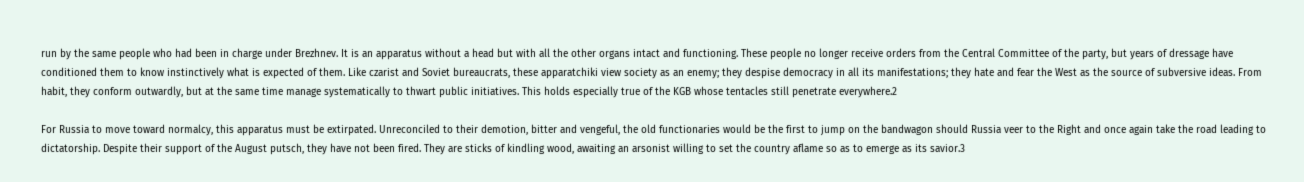run by the same people who had been in charge under Brezhnev. It is an apparatus without a head but with all the other organs intact and functioning. These people no longer receive orders from the Central Committee of the party, but years of dressage have conditioned them to know instinctively what is expected of them. Like czarist and Soviet bureaucrats, these apparatchiki view society as an enemy; they despise democracy in all its manifestations; they hate and fear the West as the source of subversive ideas. From habit, they conform outwardly, but at the same time manage systematically to thwart public initiatives. This holds especially true of the KGB whose tentacles still penetrate everywhere.2

For Russia to move toward normalcy, this apparatus must be extirpated. Unreconciled to their demotion, bitter and vengeful, the old functionaries would be the first to jump on the bandwagon should Russia veer to the Right and once again take the road leading to dictatorship. Despite their support of the August putsch, they have not been fired. They are sticks of kindling wood, awaiting an arsonist willing to set the country aflame so as to emerge as its savior.3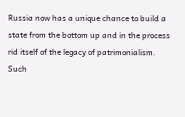Russia now has a unique chance to build a state from the bottom up and in the process rid itself of the legacy of patrimonialism. Such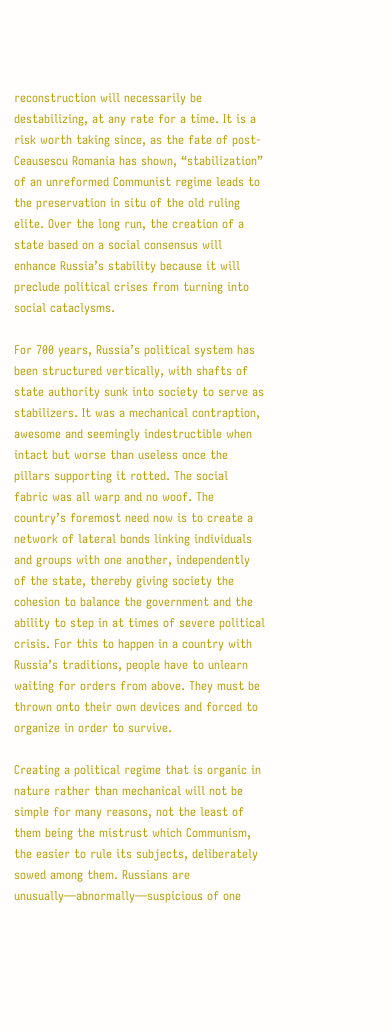reconstruction will necessarily be destabilizing, at any rate for a time. It is a risk worth taking since, as the fate of post-Ceausescu Romania has shown, “stabilization” of an unreformed Communist regime leads to the preservation in situ of the old ruling elite. Over the long run, the creation of a state based on a social consensus will enhance Russia’s stability because it will preclude political crises from turning into social cataclysms.

For 700 years, Russia’s political system has been structured vertically, with shafts of state authority sunk into society to serve as stabilizers. It was a mechanical contraption, awesome and seemingly indestructible when intact but worse than useless once the pillars supporting it rotted. The social fabric was all warp and no woof. The country’s foremost need now is to create a network of lateral bonds linking individuals and groups with one another, independently of the state, thereby giving society the cohesion to balance the government and the ability to step in at times of severe political crisis. For this to happen in a country with Russia’s traditions, people have to unlearn waiting for orders from above. They must be thrown onto their own devices and forced to organize in order to survive.

Creating a political regime that is organic in nature rather than mechanical will not be simple for many reasons, not the least of them being the mistrust which Communism, the easier to rule its subjects, deliberately sowed among them. Russians are unusually—abnormally—suspicious of one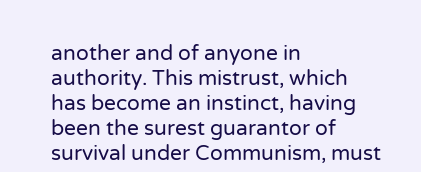another and of anyone in authority. This mistrust, which has become an instinct, having been the surest guarantor of survival under Communism, must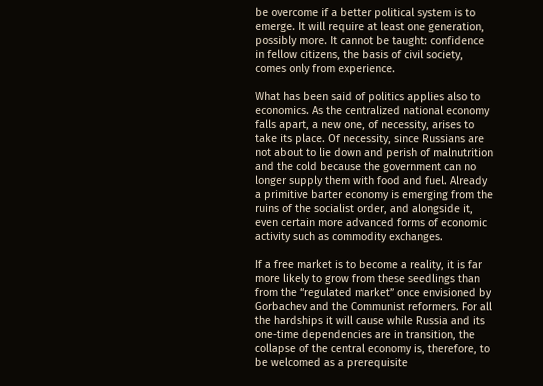be overcome if a better political system is to emerge. It will require at least one generation, possibly more. It cannot be taught: confidence in fellow citizens, the basis of civil society, comes only from experience.

What has been said of politics applies also to economics. As the centralized national economy falls apart, a new one, of necessity, arises to take its place. Of necessity, since Russians are not about to lie down and perish of malnutrition and the cold because the government can no longer supply them with food and fuel. Already a primitive barter economy is emerging from the ruins of the socialist order, and alongside it, even certain more advanced forms of economic activity such as commodity exchanges.

If a free market is to become a reality, it is far more likely to grow from these seedlings than from the “regulated market” once envisioned by Gorbachev and the Communist reformers. For all the hardships it will cause while Russia and its one-time dependencies are in transition, the collapse of the central economy is, therefore, to be welcomed as a prerequisite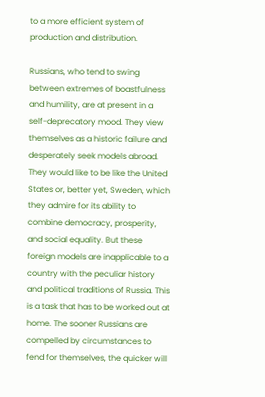to a more efficient system of production and distribution.

Russians, who tend to swing between extremes of boastfulness and humility, are at present in a self-deprecatory mood. They view themselves as a historic failure and desperately seek models abroad. They would like to be like the United States or, better yet, Sweden, which they admire for its ability to combine democracy, prosperity, and social equality. But these foreign models are inapplicable to a country with the peculiar history and political traditions of Russia. This is a task that has to be worked out at home. The sooner Russians are compelled by circumstances to fend for themselves, the quicker will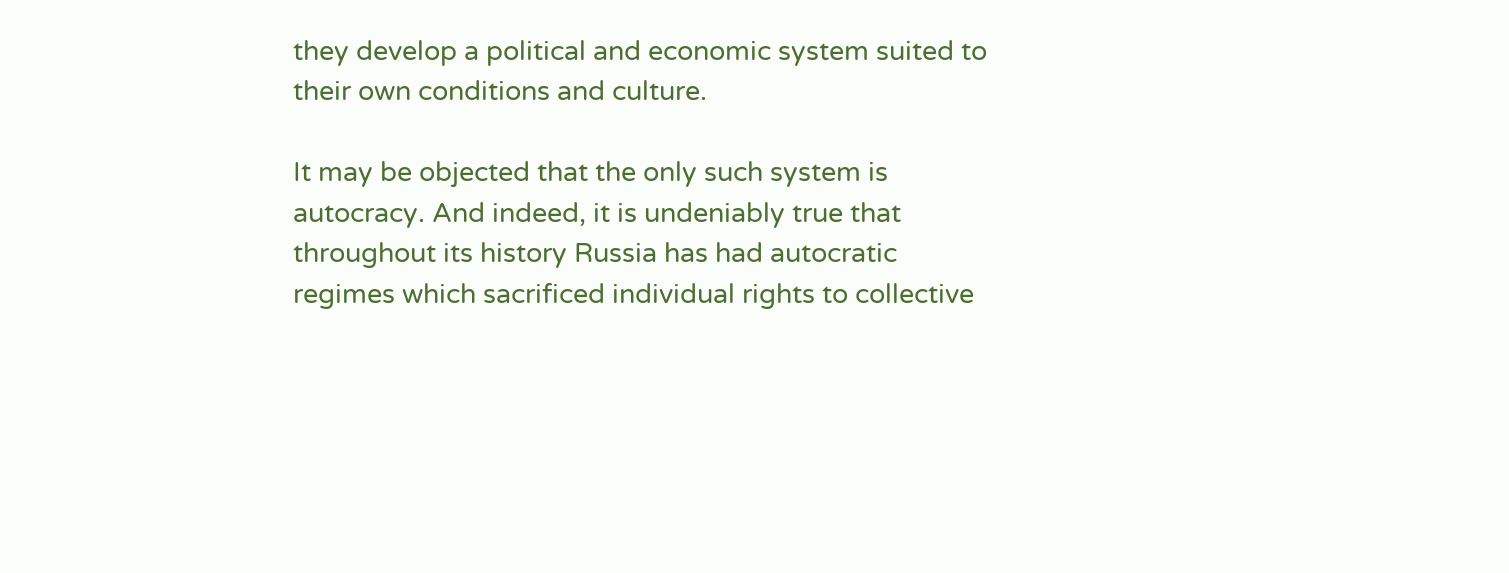they develop a political and economic system suited to their own conditions and culture.

It may be objected that the only such system is autocracy. And indeed, it is undeniably true that throughout its history Russia has had autocratic regimes which sacrificed individual rights to collective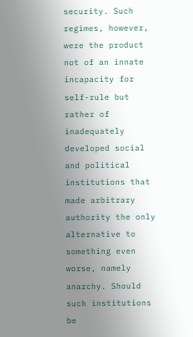security. Such regimes, however, were the product not of an innate incapacity for self-rule but rather of inadequately developed social and political institutions that made arbitrary authority the only alternative to something even worse, namely anarchy. Should such institutions be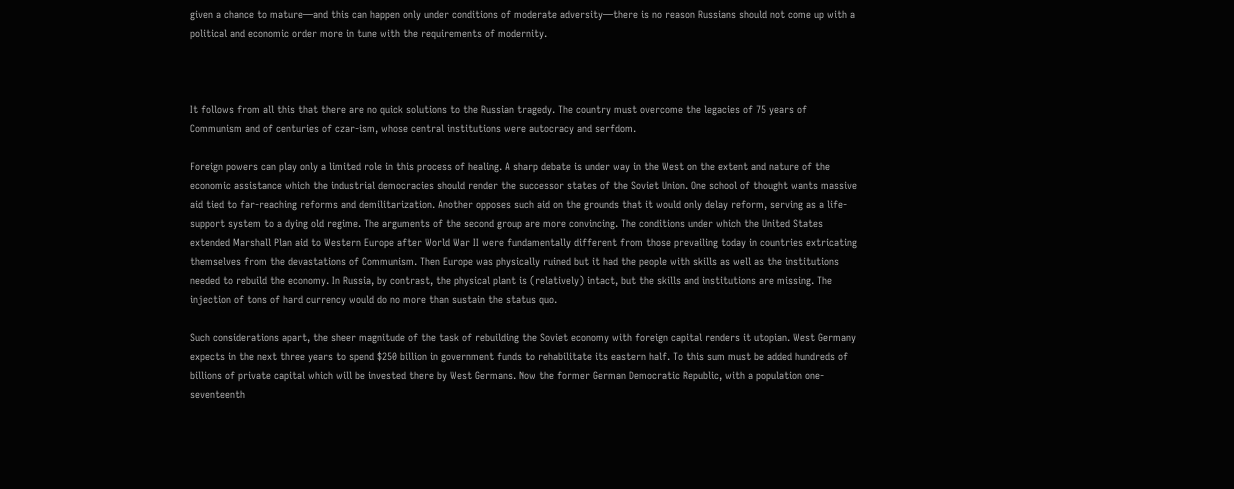given a chance to mature—and this can happen only under conditions of moderate adversity—there is no reason Russians should not come up with a political and economic order more in tune with the requirements of modernity.



It follows from all this that there are no quick solutions to the Russian tragedy. The country must overcome the legacies of 75 years of Communism and of centuries of czar-ism, whose central institutions were autocracy and serfdom.

Foreign powers can play only a limited role in this process of healing. A sharp debate is under way in the West on the extent and nature of the economic assistance which the industrial democracies should render the successor states of the Soviet Union. One school of thought wants massive aid tied to far-reaching reforms and demilitarization. Another opposes such aid on the grounds that it would only delay reform, serving as a life-support system to a dying old regime. The arguments of the second group are more convincing. The conditions under which the United States extended Marshall Plan aid to Western Europe after World War II were fundamentally different from those prevailing today in countries extricating themselves from the devastations of Communism. Then Europe was physically ruined but it had the people with skills as well as the institutions needed to rebuild the economy. In Russia, by contrast, the physical plant is (relatively) intact, but the skills and institutions are missing. The injection of tons of hard currency would do no more than sustain the status quo.

Such considerations apart, the sheer magnitude of the task of rebuilding the Soviet economy with foreign capital renders it utopian. West Germany expects in the next three years to spend $250 billion in government funds to rehabilitate its eastern half. To this sum must be added hundreds of billions of private capital which will be invested there by West Germans. Now the former German Democratic Republic, with a population one-seventeenth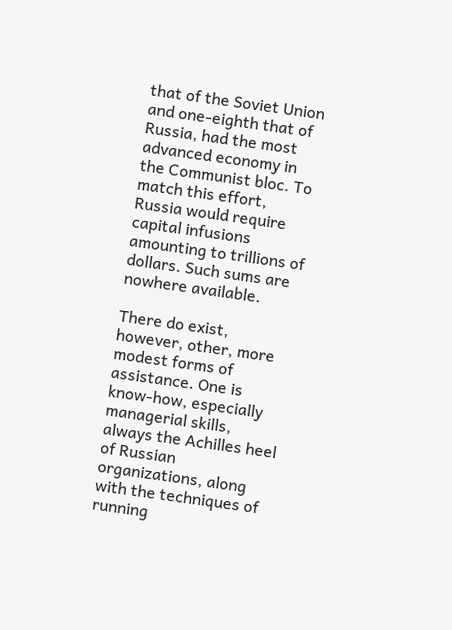that of the Soviet Union and one-eighth that of Russia, had the most advanced economy in the Communist bloc. To match this effort, Russia would require capital infusions amounting to trillions of dollars. Such sums are nowhere available.

There do exist, however, other, more modest forms of assistance. One is know-how, especially managerial skills, always the Achilles heel of Russian organizations, along with the techniques of running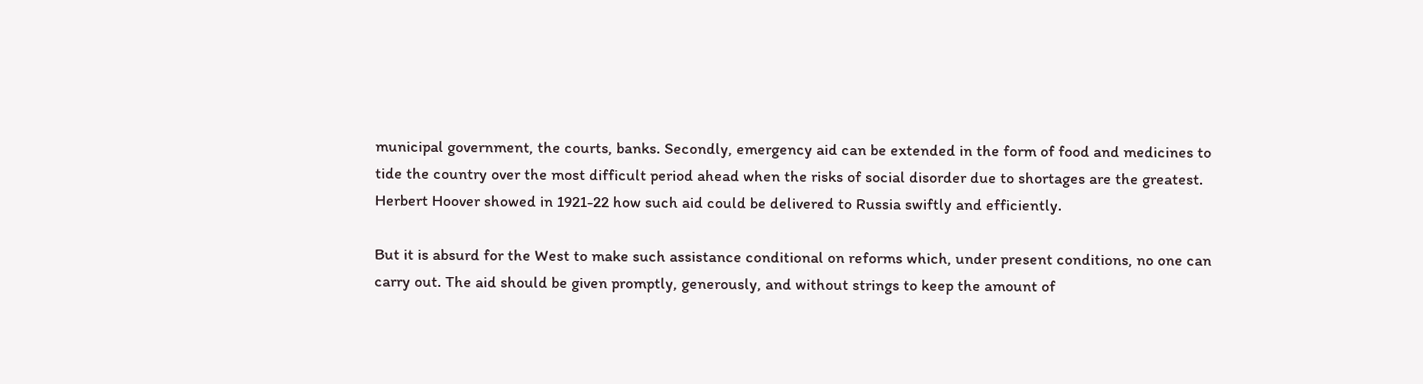municipal government, the courts, banks. Secondly, emergency aid can be extended in the form of food and medicines to tide the country over the most difficult period ahead when the risks of social disorder due to shortages are the greatest. Herbert Hoover showed in 1921-22 how such aid could be delivered to Russia swiftly and efficiently.

But it is absurd for the West to make such assistance conditional on reforms which, under present conditions, no one can carry out. The aid should be given promptly, generously, and without strings to keep the amount of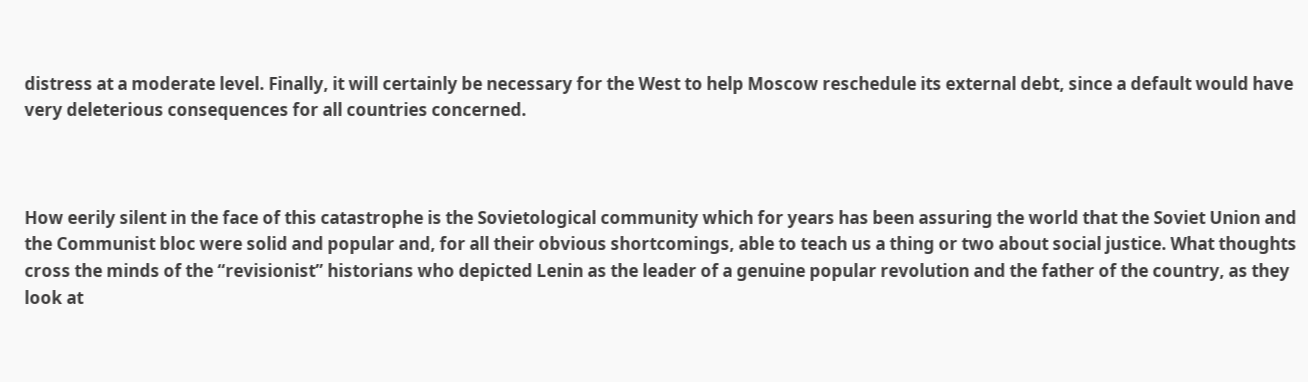distress at a moderate level. Finally, it will certainly be necessary for the West to help Moscow reschedule its external debt, since a default would have very deleterious consequences for all countries concerned.



How eerily silent in the face of this catastrophe is the Sovietological community which for years has been assuring the world that the Soviet Union and the Communist bloc were solid and popular and, for all their obvious shortcomings, able to teach us a thing or two about social justice. What thoughts cross the minds of the “revisionist” historians who depicted Lenin as the leader of a genuine popular revolution and the father of the country, as they look at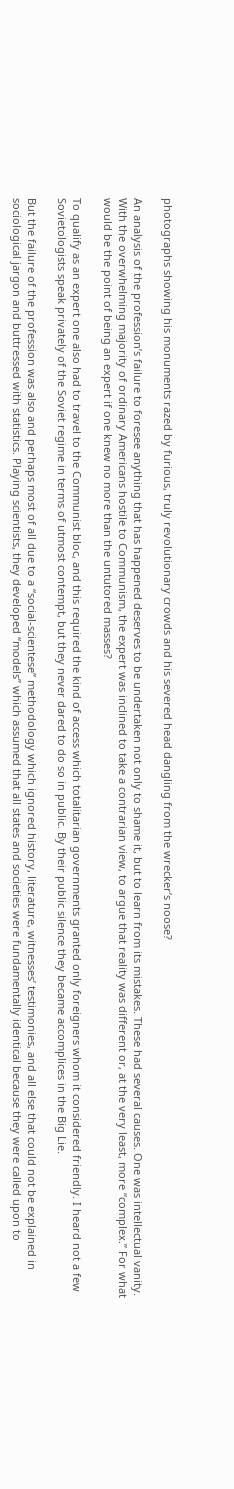photographs showing his monuments razed by furious, truly revolutionary crowds and his severed head dangling from the wrecker’s noose?

An analysis of the profession’s failure to foresee anything that has happened deserves to be undertaken not only to shame it, but to learn from its mistakes. These had several causes. One was intellectual vanity. With the overwhelming majority of ordinary Americans hostile to Communism, the expert was inclined to take a contrarian view, to argue that reality was different or, at the very least, more “complex.” For what would be the point of being an expert if one knew no more than the untutored masses?

To qualify as an expert one also had to travel to the Communist bloc, and this required the kind of access which totalitarian governments granted only foreigners whom it considered friendly. I heard not a few Sovietologists speak privately of the Soviet regime in terms of utmost contempt, but they never dared to do so in public. By their public silence they became accomplices in the Big Lie.

But the failure of the profession was also and perhaps most of all due to a “social-scientese” methodology which ignored history, literature, witnesses’ testimonies, and all else that could not be explained in sociological jargon and buttressed with statistics. Playing scientists, they developed “models” which assumed that all states and societies were fundamentally identical because they were called upon to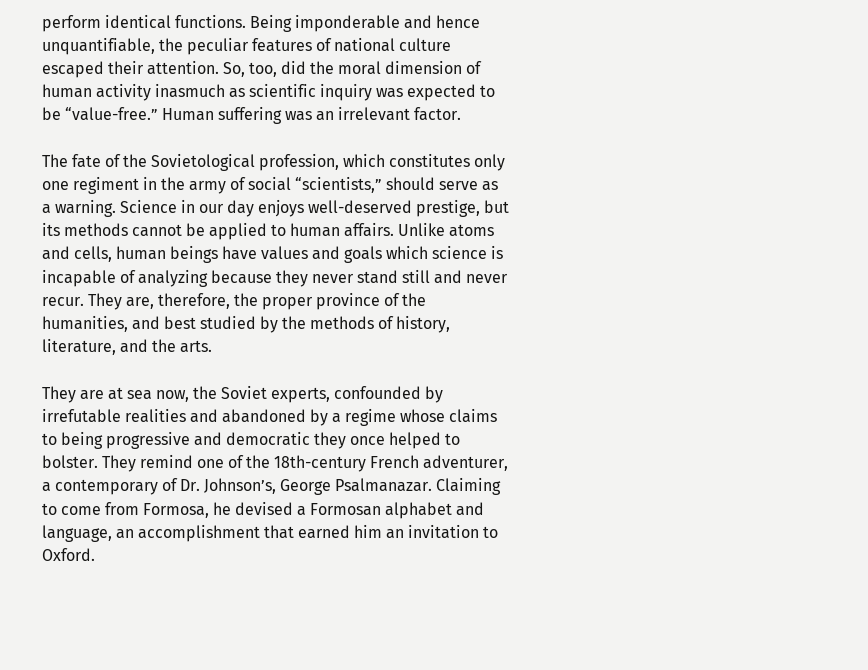perform identical functions. Being imponderable and hence unquantifiable, the peculiar features of national culture escaped their attention. So, too, did the moral dimension of human activity inasmuch as scientific inquiry was expected to be “value-free.” Human suffering was an irrelevant factor.

The fate of the Sovietological profession, which constitutes only one regiment in the army of social “scientists,” should serve as a warning. Science in our day enjoys well-deserved prestige, but its methods cannot be applied to human affairs. Unlike atoms and cells, human beings have values and goals which science is incapable of analyzing because they never stand still and never recur. They are, therefore, the proper province of the humanities, and best studied by the methods of history, literature, and the arts.

They are at sea now, the Soviet experts, confounded by irrefutable realities and abandoned by a regime whose claims to being progressive and democratic they once helped to bolster. They remind one of the 18th-century French adventurer, a contemporary of Dr. Johnson’s, George Psalmanazar. Claiming to come from Formosa, he devised a Formosan alphabet and language, an accomplishment that earned him an invitation to Oxford.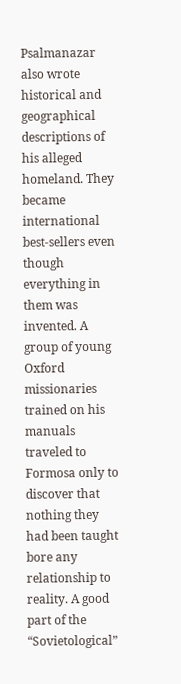Psalmanazar also wrote historical and geographical descriptions of his alleged homeland. They became international best-sellers even though everything in them was invented. A group of young Oxford missionaries trained on his manuals traveled to Formosa only to discover that nothing they had been taught bore any relationship to reality. A good part of the “Sovietological”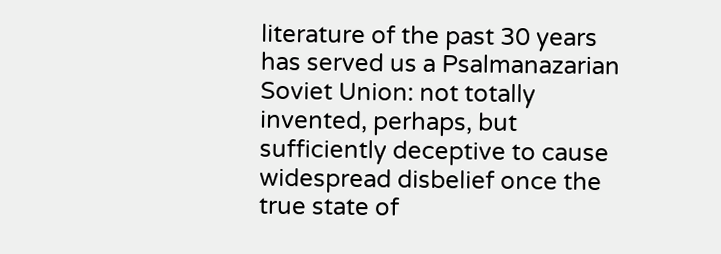literature of the past 30 years has served us a Psalmanazarian Soviet Union: not totally invented, perhaps, but sufficiently deceptive to cause widespread disbelief once the true state of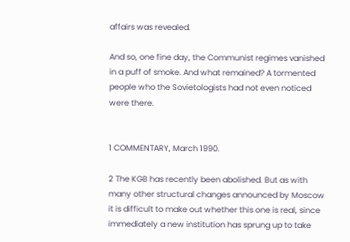affairs was revealed.

And so, one fine day, the Communist regimes vanished in a puff of smoke. And what remained? A tormented people who the Sovietologists had not even noticed were there.


1 COMMENTARY, March 1990.

2 The KGB has recently been abolished. But as with many other structural changes announced by Moscow it is difficult to make out whether this one is real, since immediately a new institution has sprung up to take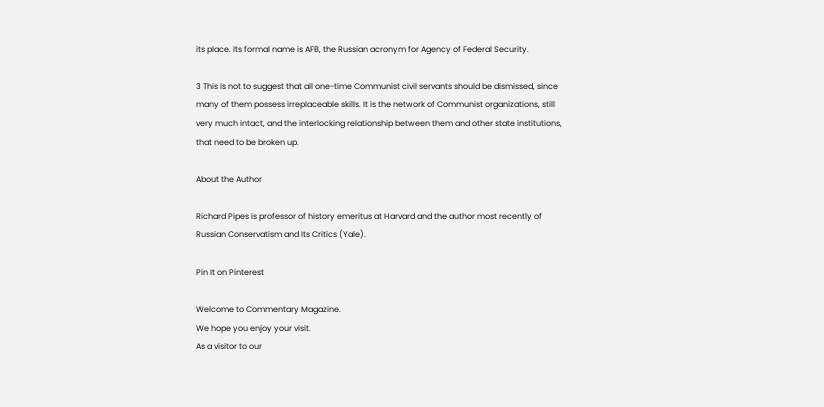its place. Its formal name is AFB, the Russian acronym for Agency of Federal Security.

3 This is not to suggest that all one-time Communist civil servants should be dismissed, since many of them possess irreplaceable skills. It is the network of Communist organizations, still very much intact, and the interlocking relationship between them and other state institutions, that need to be broken up.

About the Author

Richard Pipes is professor of history emeritus at Harvard and the author most recently of Russian Conservatism and Its Critics (Yale).

Pin It on Pinterest

Welcome to Commentary Magazine.
We hope you enjoy your visit.
As a visitor to our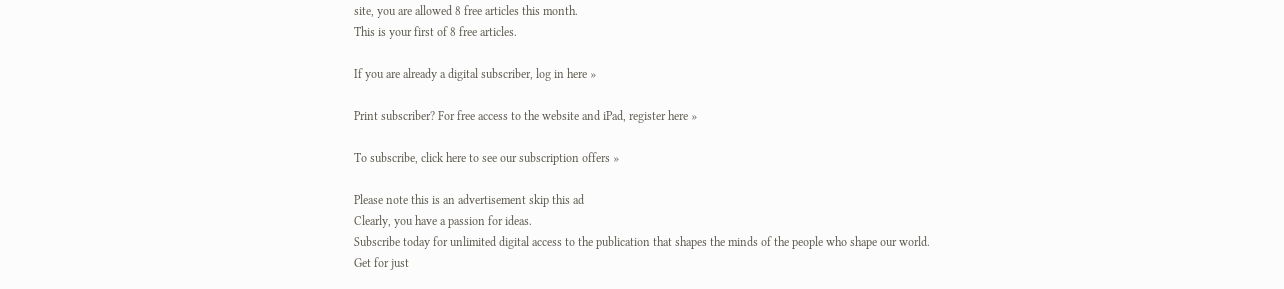site, you are allowed 8 free articles this month.
This is your first of 8 free articles.

If you are already a digital subscriber, log in here »

Print subscriber? For free access to the website and iPad, register here »

To subscribe, click here to see our subscription offers »

Please note this is an advertisement skip this ad
Clearly, you have a passion for ideas.
Subscribe today for unlimited digital access to the publication that shapes the minds of the people who shape our world.
Get for just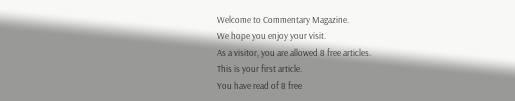Welcome to Commentary Magazine.
We hope you enjoy your visit.
As a visitor, you are allowed 8 free articles.
This is your first article.
You have read of 8 free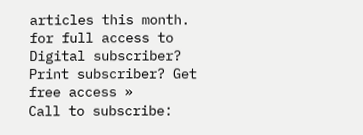articles this month.
for full access to
Digital subscriber?
Print subscriber? Get free access »
Call to subscribe: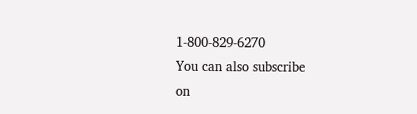1-800-829-6270
You can also subscribe
on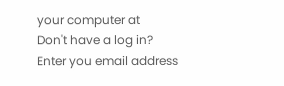your computer at
Don't have a log in?
Enter you email address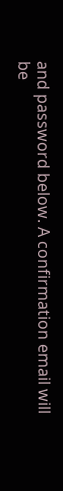and password below. A confirmation email will be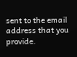sent to the email address that you provide.